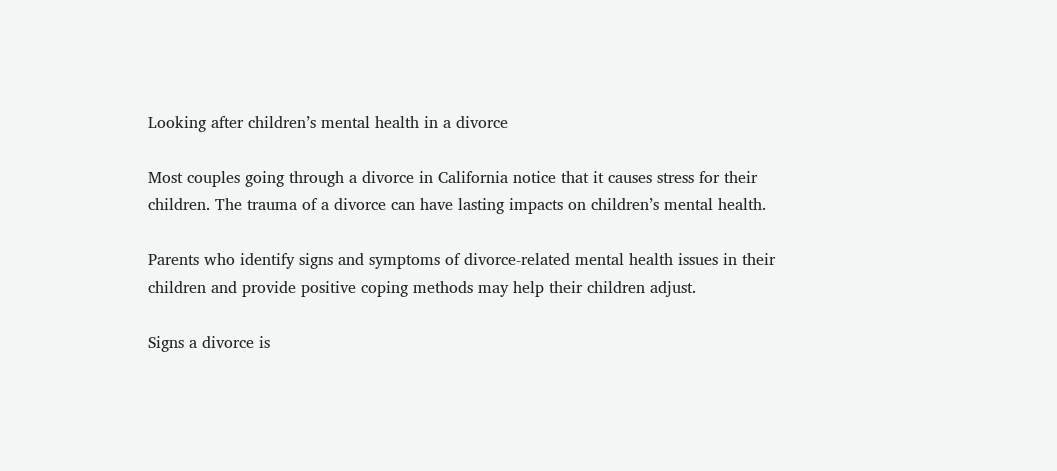Looking after children’s mental health in a divorce

Most couples going through a divorce in California notice that it causes stress for their children. The trauma of a divorce can have lasting impacts on children’s mental health.

Parents who identify signs and symptoms of divorce-related mental health issues in their children and provide positive coping methods may help their children adjust.

Signs a divorce is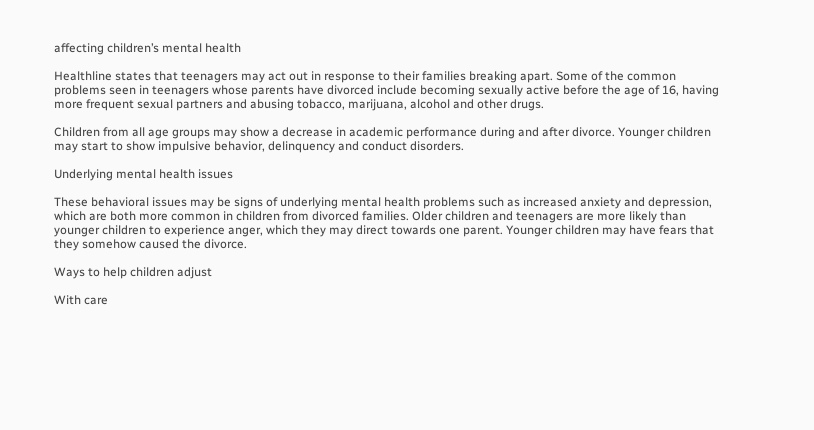affecting children’s mental health

Healthline states that teenagers may act out in response to their families breaking apart. Some of the common problems seen in teenagers whose parents have divorced include becoming sexually active before the age of 16, having more frequent sexual partners and abusing tobacco, marijuana, alcohol and other drugs.

Children from all age groups may show a decrease in academic performance during and after divorce. Younger children may start to show impulsive behavior, delinquency and conduct disorders.

Underlying mental health issues

These behavioral issues may be signs of underlying mental health problems such as increased anxiety and depression, which are both more common in children from divorced families. Older children and teenagers are more likely than younger children to experience anger, which they may direct towards one parent. Younger children may have fears that they somehow caused the divorce.

Ways to help children adjust

With care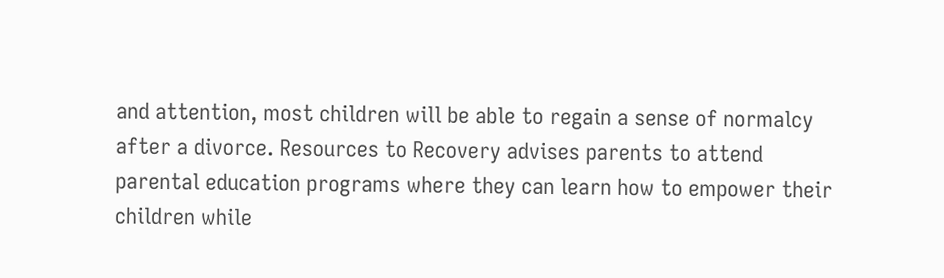and attention, most children will be able to regain a sense of normalcy after a divorce. Resources to Recovery advises parents to attend parental education programs where they can learn how to empower their children while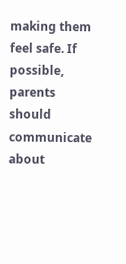making them feel safe. If possible, parents should communicate about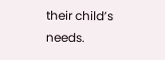their child’s needs.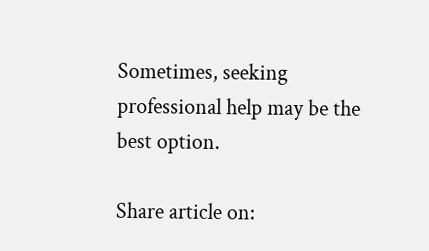Sometimes, seeking professional help may be the best option.

Share article on: